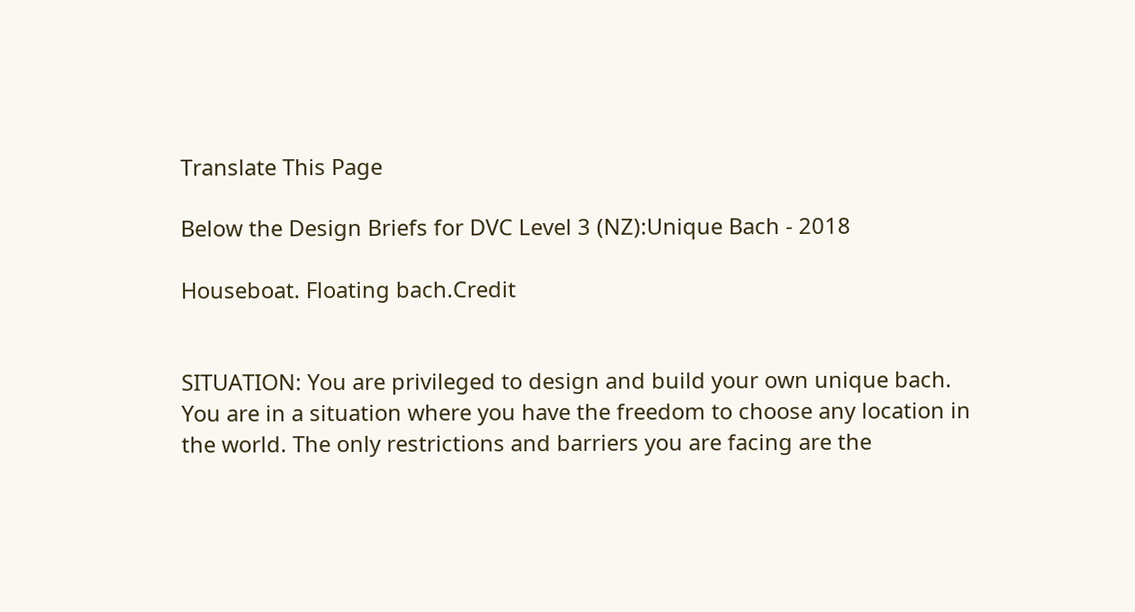Translate This Page

Below the Design Briefs for DVC Level 3 (NZ):Unique Bach - 2018

Houseboat. Floating bach.Credit


SITUATION: You are privileged to design and build your own unique bach.  You are in a situation where you have the freedom to choose any location in the world. The only restrictions and barriers you are facing are the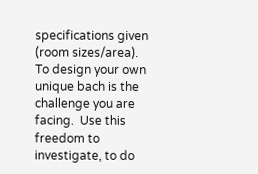specifications given (room sizes/area). To design your own unique bach is the challenge you are facing.  Use this freedom to investigate, to do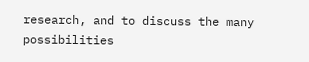research, and to discuss the many possibilities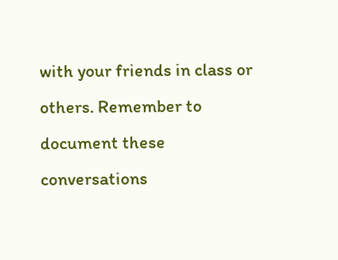with your friends in class or others. Remember to document these conversations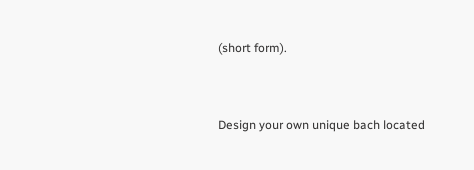(short form).


Design your own unique bach located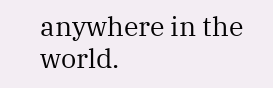anywhere in the world.